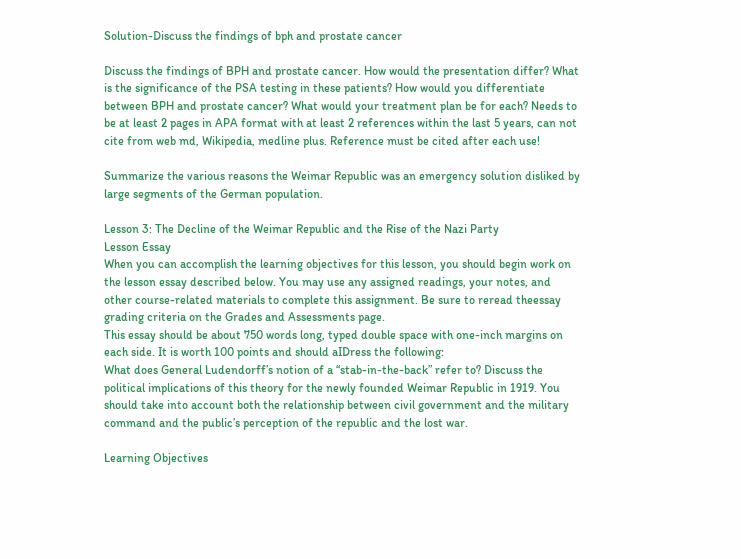Solution-Discuss the findings of bph and prostate cancer

Discuss the findings of BPH and prostate cancer. How would the presentation differ? What is the significance of the PSA testing in these patients? How would you differentiate between BPH and prostate cancer? What would your treatment plan be for each? Needs to be at least 2 pages in APA format with at least 2 references within the last 5 years, can not cite from web md, Wikipedia, medline plus. Reference must be cited after each use!

Summarize the various reasons the Weimar Republic was an emergency solution disliked by large segments of the German population.

Lesson 3: The Decline of the Weimar Republic and the Rise of the Nazi Party
Lesson Essay
When you can accomplish the learning objectives for this lesson, you should begin work on the lesson essay described below. You may use any assigned readings, your notes, and other course-related materials to complete this assignment. Be sure to reread theessay grading criteria on the Grades and Assessments page.
This essay should be about 750 words long, typed double space with one-inch margins on each side. It is worth 100 points and should aIDress the following:
What does General Ludendorff’s notion of a “stab-in-the-back” refer to? Discuss the political implications of this theory for the newly founded Weimar Republic in 1919. You should take into account both the relationship between civil government and the military command and the public’s perception of the republic and the lost war.

Learning Objectives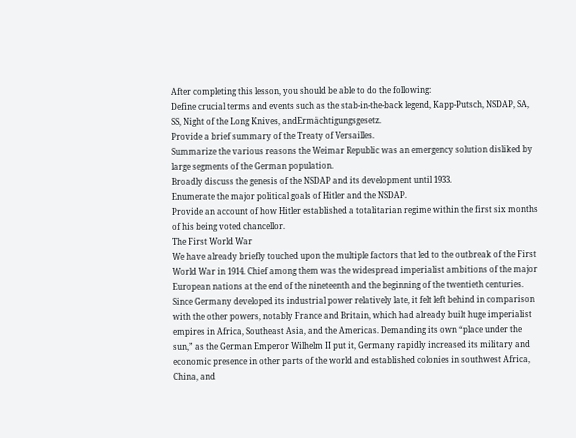After completing this lesson, you should be able to do the following:
Define crucial terms and events such as the stab-in-the-back legend, Kapp-Putsch, NSDAP, SA, SS, Night of the Long Knives, andErmächtigungsgesetz.
Provide a brief summary of the Treaty of Versailles.
Summarize the various reasons the Weimar Republic was an emergency solution disliked by large segments of the German population.
Broadly discuss the genesis of the NSDAP and its development until 1933.
Enumerate the major political goals of Hitler and the NSDAP.
Provide an account of how Hitler established a totalitarian regime within the first six months of his being voted chancellor.
The First World War
We have already briefly touched upon the multiple factors that led to the outbreak of the First World War in 1914. Chief among them was the widespread imperialist ambitions of the major European nations at the end of the nineteenth and the beginning of the twentieth centuries. Since Germany developed its industrial power relatively late, it felt left behind in comparison with the other powers, notably France and Britain, which had already built huge imperialist empires in Africa, Southeast Asia, and the Americas. Demanding its own “place under the sun,” as the German Emperor Wilhelm II put it, Germany rapidly increased its military and economic presence in other parts of the world and established colonies in southwest Africa, China, and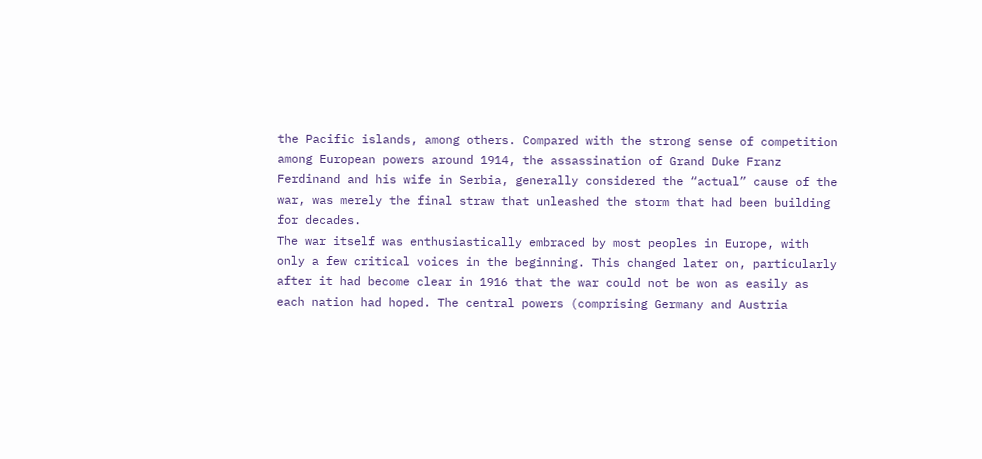the Pacific islands, among others. Compared with the strong sense of competition among European powers around 1914, the assassination of Grand Duke Franz Ferdinand and his wife in Serbia, generally considered the “actual” cause of the war, was merely the final straw that unleashed the storm that had been building for decades.
The war itself was enthusiastically embraced by most peoples in Europe, with only a few critical voices in the beginning. This changed later on, particularly after it had become clear in 1916 that the war could not be won as easily as each nation had hoped. The central powers (comprising Germany and Austria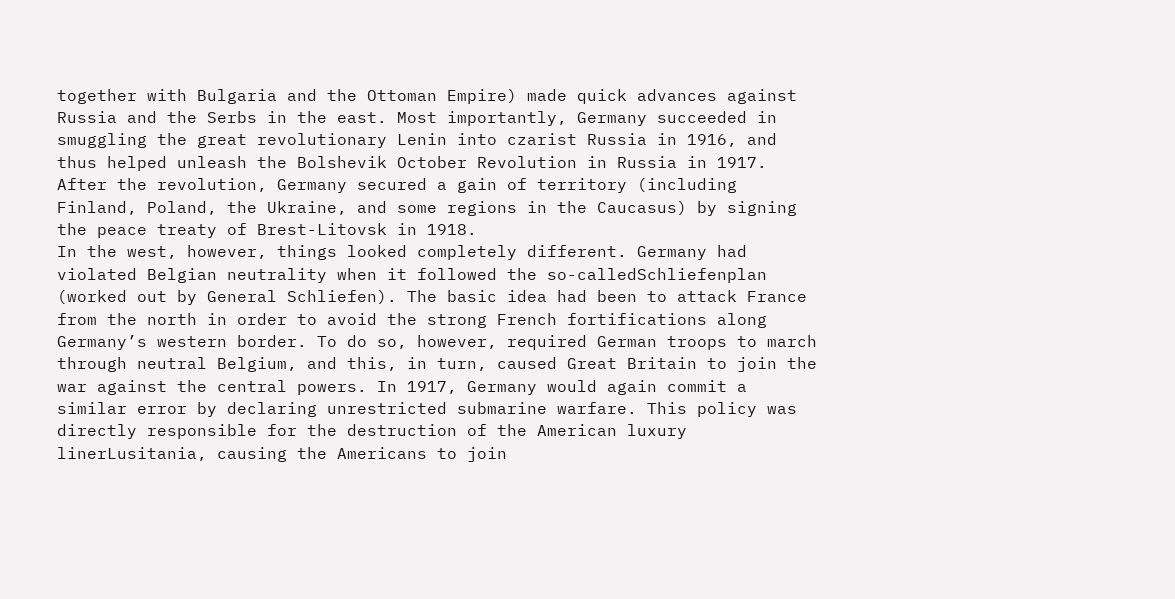together with Bulgaria and the Ottoman Empire) made quick advances against Russia and the Serbs in the east. Most importantly, Germany succeeded in smuggling the great revolutionary Lenin into czarist Russia in 1916, and thus helped unleash the Bolshevik October Revolution in Russia in 1917. After the revolution, Germany secured a gain of territory (including Finland, Poland, the Ukraine, and some regions in the Caucasus) by signing the peace treaty of Brest-Litovsk in 1918.
In the west, however, things looked completely different. Germany had violated Belgian neutrality when it followed the so-calledSchliefenplan (worked out by General Schliefen). The basic idea had been to attack France from the north in order to avoid the strong French fortifications along Germany’s western border. To do so, however, required German troops to march through neutral Belgium, and this, in turn, caused Great Britain to join the war against the central powers. In 1917, Germany would again commit a similar error by declaring unrestricted submarine warfare. This policy was directly responsible for the destruction of the American luxury linerLusitania, causing the Americans to join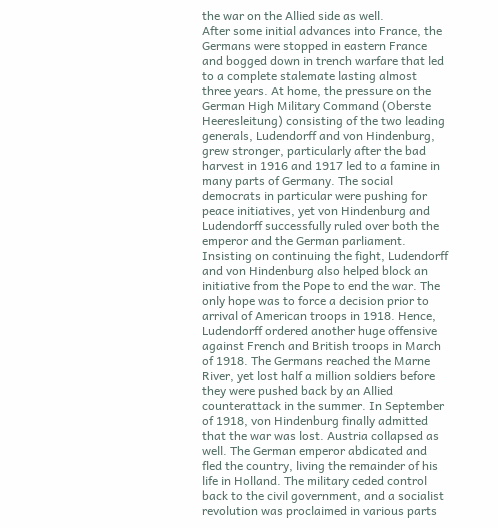the war on the Allied side as well.
After some initial advances into France, the Germans were stopped in eastern France and bogged down in trench warfare that led to a complete stalemate lasting almost three years. At home, the pressure on the German High Military Command (Oberste Heeresleitung) consisting of the two leading generals, Ludendorff and von Hindenburg, grew stronger, particularly after the bad harvest in 1916 and 1917 led to a famine in many parts of Germany. The social democrats in particular were pushing for peace initiatives, yet von Hindenburg and Ludendorff successfully ruled over both the emperor and the German parliament. Insisting on continuing the fight, Ludendorff and von Hindenburg also helped block an initiative from the Pope to end the war. The only hope was to force a decision prior to arrival of American troops in 1918. Hence, Ludendorff ordered another huge offensive against French and British troops in March of 1918. The Germans reached the Marne River, yet lost half a million soldiers before they were pushed back by an Allied counterattack in the summer. In September of 1918, von Hindenburg finally admitted that the war was lost. Austria collapsed as well. The German emperor abdicated and fled the country, living the remainder of his life in Holland. The military ceded control back to the civil government, and a socialist revolution was proclaimed in various parts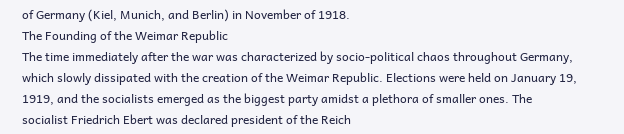of Germany (Kiel, Munich, and Berlin) in November of 1918.
The Founding of the Weimar Republic
The time immediately after the war was characterized by socio-political chaos throughout Germany, which slowly dissipated with the creation of the Weimar Republic. Elections were held on January 19, 1919, and the socialists emerged as the biggest party amidst a plethora of smaller ones. The socialist Friedrich Ebert was declared president of the Reich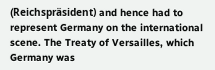(Reichspräsident) and hence had to represent Germany on the international scene. The Treaty of Versailles, which Germany was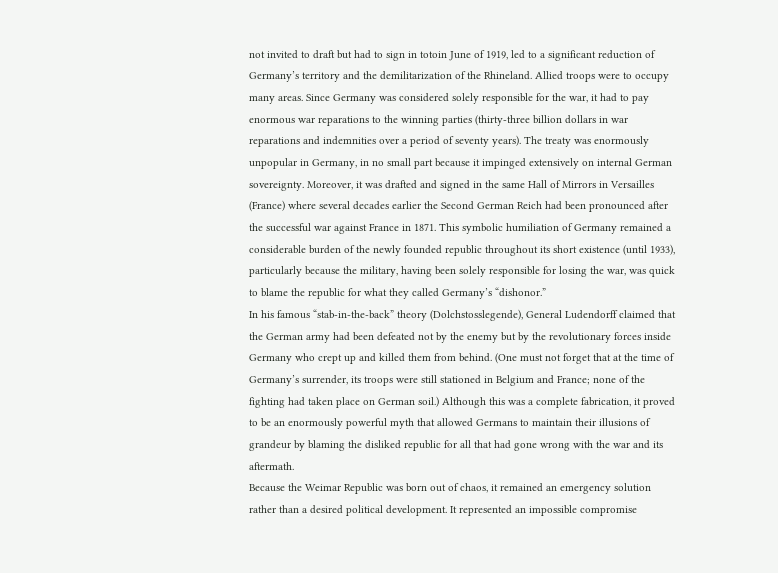not invited to draft but had to sign in totoin June of 1919, led to a significant reduction of Germany’s territory and the demilitarization of the Rhineland. Allied troops were to occupy many areas. Since Germany was considered solely responsible for the war, it had to pay enormous war reparations to the winning parties (thirty-three billion dollars in war reparations and indemnities over a period of seventy years). The treaty was enormously unpopular in Germany, in no small part because it impinged extensively on internal German sovereignty. Moreover, it was drafted and signed in the same Hall of Mirrors in Versailles (France) where several decades earlier the Second German Reich had been pronounced after the successful war against France in 1871. This symbolic humiliation of Germany remained a considerable burden of the newly founded republic throughout its short existence (until 1933), particularly because the military, having been solely responsible for losing the war, was quick to blame the republic for what they called Germany’s “dishonor.”
In his famous “stab-in-the-back” theory (Dolchstosslegende), General Ludendorff claimed that the German army had been defeated not by the enemy but by the revolutionary forces inside Germany who crept up and killed them from behind. (One must not forget that at the time of Germany’s surrender, its troops were still stationed in Belgium and France; none of the fighting had taken place on German soil.) Although this was a complete fabrication, it proved to be an enormously powerful myth that allowed Germans to maintain their illusions of grandeur by blaming the disliked republic for all that had gone wrong with the war and its aftermath.
Because the Weimar Republic was born out of chaos, it remained an emergency solution rather than a desired political development. It represented an impossible compromise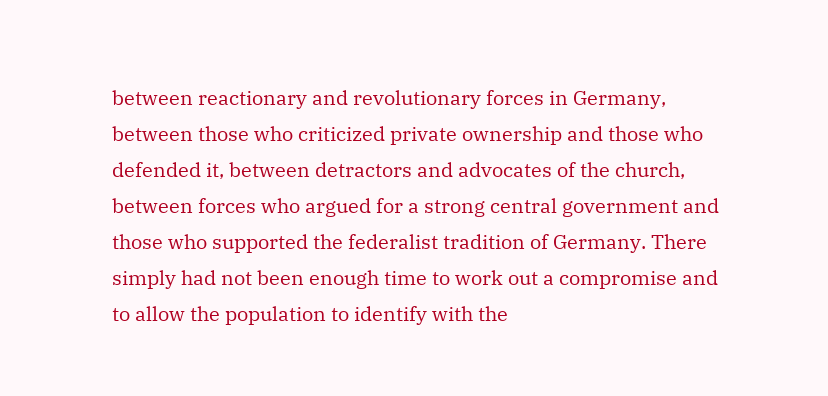between reactionary and revolutionary forces in Germany, between those who criticized private ownership and those who defended it, between detractors and advocates of the church, between forces who argued for a strong central government and those who supported the federalist tradition of Germany. There simply had not been enough time to work out a compromise and to allow the population to identify with the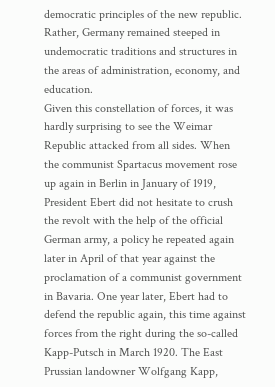democratic principles of the new republic. Rather, Germany remained steeped in undemocratic traditions and structures in the areas of administration, economy, and education.
Given this constellation of forces, it was hardly surprising to see the Weimar Republic attacked from all sides. When the communist Spartacus movement rose up again in Berlin in January of 1919, President Ebert did not hesitate to crush the revolt with the help of the official German army, a policy he repeated again later in April of that year against the proclamation of a communist government in Bavaria. One year later, Ebert had to defend the republic again, this time against forces from the right during the so-called Kapp-Putsch in March 1920. The East Prussian landowner Wolfgang Kapp,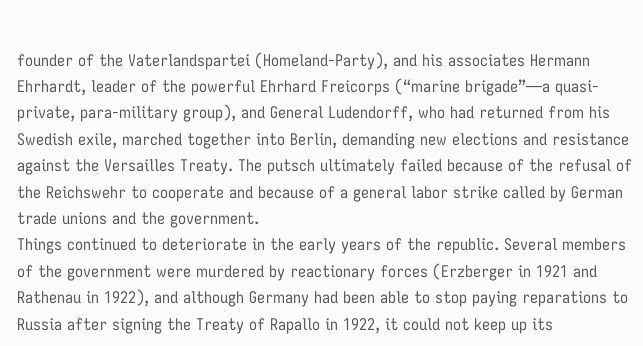founder of the Vaterlandspartei (Homeland-Party), and his associates Hermann Ehrhardt, leader of the powerful Ehrhard Freicorps (“marine brigade”—a quasi-private, para-military group), and General Ludendorff, who had returned from his Swedish exile, marched together into Berlin, demanding new elections and resistance against the Versailles Treaty. The putsch ultimately failed because of the refusal of the Reichswehr to cooperate and because of a general labor strike called by German trade unions and the government.
Things continued to deteriorate in the early years of the republic. Several members of the government were murdered by reactionary forces (Erzberger in 1921 and Rathenau in 1922), and although Germany had been able to stop paying reparations to Russia after signing the Treaty of Rapallo in 1922, it could not keep up its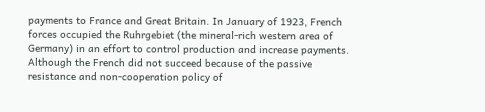payments to France and Great Britain. In January of 1923, French forces occupied the Ruhrgebiet (the mineral-rich western area of Germany) in an effort to control production and increase payments. Although the French did not succeed because of the passive resistance and non-cooperation policy of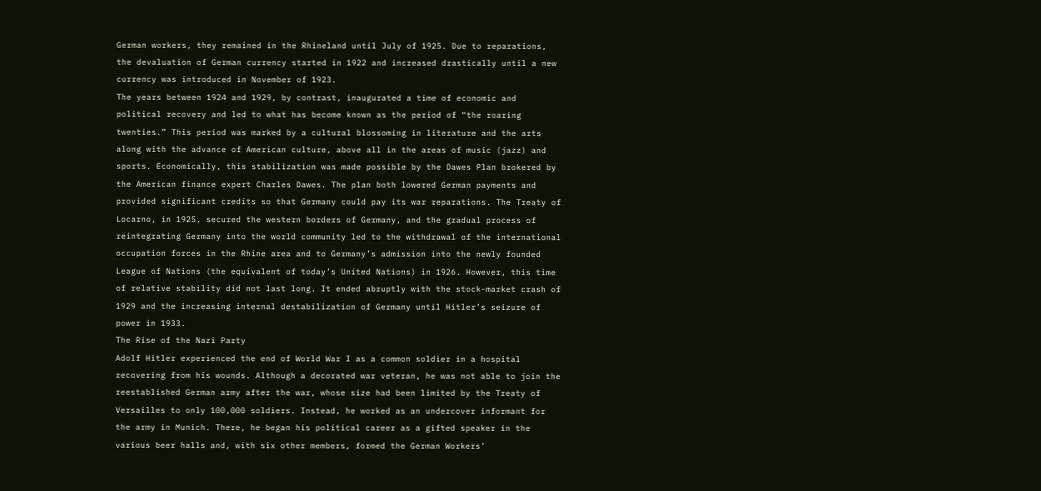German workers, they remained in the Rhineland until July of 1925. Due to reparations, the devaluation of German currency started in 1922 and increased drastically until a new currency was introduced in November of 1923.
The years between 1924 and 1929, by contrast, inaugurated a time of economic and political recovery and led to what has become known as the period of “the roaring twenties.” This period was marked by a cultural blossoming in literature and the arts along with the advance of American culture, above all in the areas of music (jazz) and sports. Economically, this stabilization was made possible by the Dawes Plan brokered by the American finance expert Charles Dawes. The plan both lowered German payments and provided significant credits so that Germany could pay its war reparations. The Treaty of Locarno, in 1925, secured the western borders of Germany, and the gradual process of reintegrating Germany into the world community led to the withdrawal of the international occupation forces in the Rhine area and to Germany’s admission into the newly founded League of Nations (the equivalent of today’s United Nations) in 1926. However, this time of relative stability did not last long. It ended abruptly with the stock-market crash of 1929 and the increasing internal destabilization of Germany until Hitler’s seizure of power in 1933.
The Rise of the Nazi Party
Adolf Hitler experienced the end of World War I as a common soldier in a hospital recovering from his wounds. Although a decorated war veteran, he was not able to join the reestablished German army after the war, whose size had been limited by the Treaty of Versailles to only 100,000 soldiers. Instead, he worked as an undercover informant for the army in Munich. There, he began his political career as a gifted speaker in the various beer halls and, with six other members, formed the German Workers’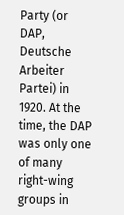Party (or DAP, Deutsche Arbeiter Partei) in 1920. At the time, the DAP was only one of many right-wing groups in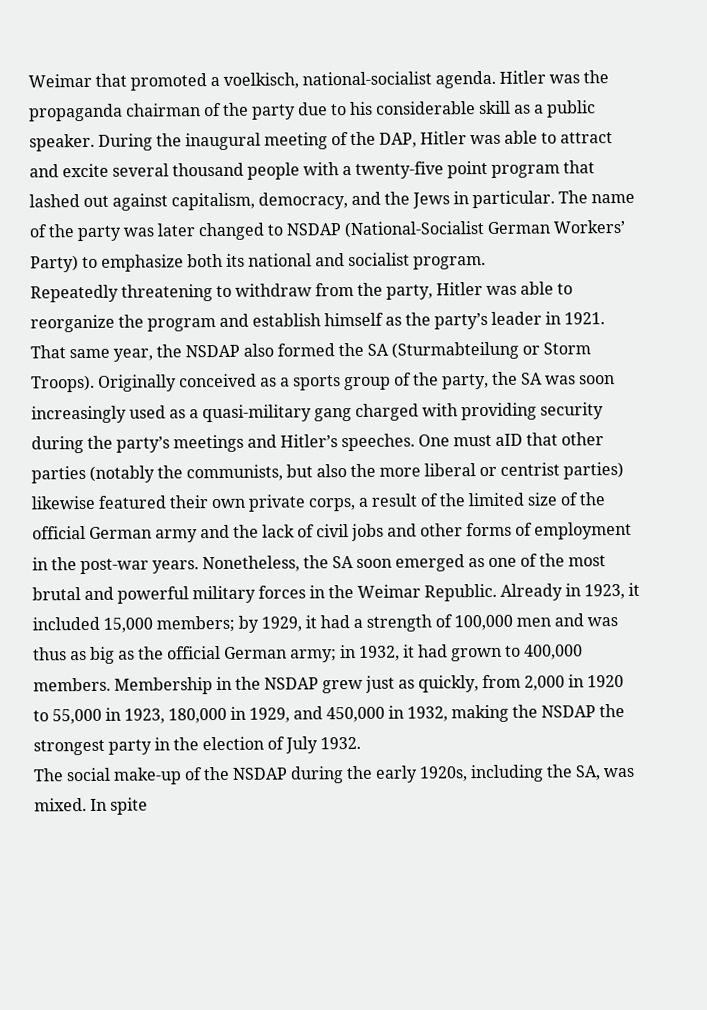Weimar that promoted a voelkisch, national-socialist agenda. Hitler was the propaganda chairman of the party due to his considerable skill as a public speaker. During the inaugural meeting of the DAP, Hitler was able to attract and excite several thousand people with a twenty-five point program that lashed out against capitalism, democracy, and the Jews in particular. The name of the party was later changed to NSDAP (National-Socialist German Workers’ Party) to emphasize both its national and socialist program.
Repeatedly threatening to withdraw from the party, Hitler was able to reorganize the program and establish himself as the party’s leader in 1921. That same year, the NSDAP also formed the SA (Sturmabteilung or Storm Troops). Originally conceived as a sports group of the party, the SA was soon increasingly used as a quasi-military gang charged with providing security during the party’s meetings and Hitler’s speeches. One must aID that other parties (notably the communists, but also the more liberal or centrist parties) likewise featured their own private corps, a result of the limited size of the official German army and the lack of civil jobs and other forms of employment in the post-war years. Nonetheless, the SA soon emerged as one of the most brutal and powerful military forces in the Weimar Republic. Already in 1923, it included 15,000 members; by 1929, it had a strength of 100,000 men and was thus as big as the official German army; in 1932, it had grown to 400,000 members. Membership in the NSDAP grew just as quickly, from 2,000 in 1920 to 55,000 in 1923, 180,000 in 1929, and 450,000 in 1932, making the NSDAP the strongest party in the election of July 1932.
The social make-up of the NSDAP during the early 1920s, including the SA, was mixed. In spite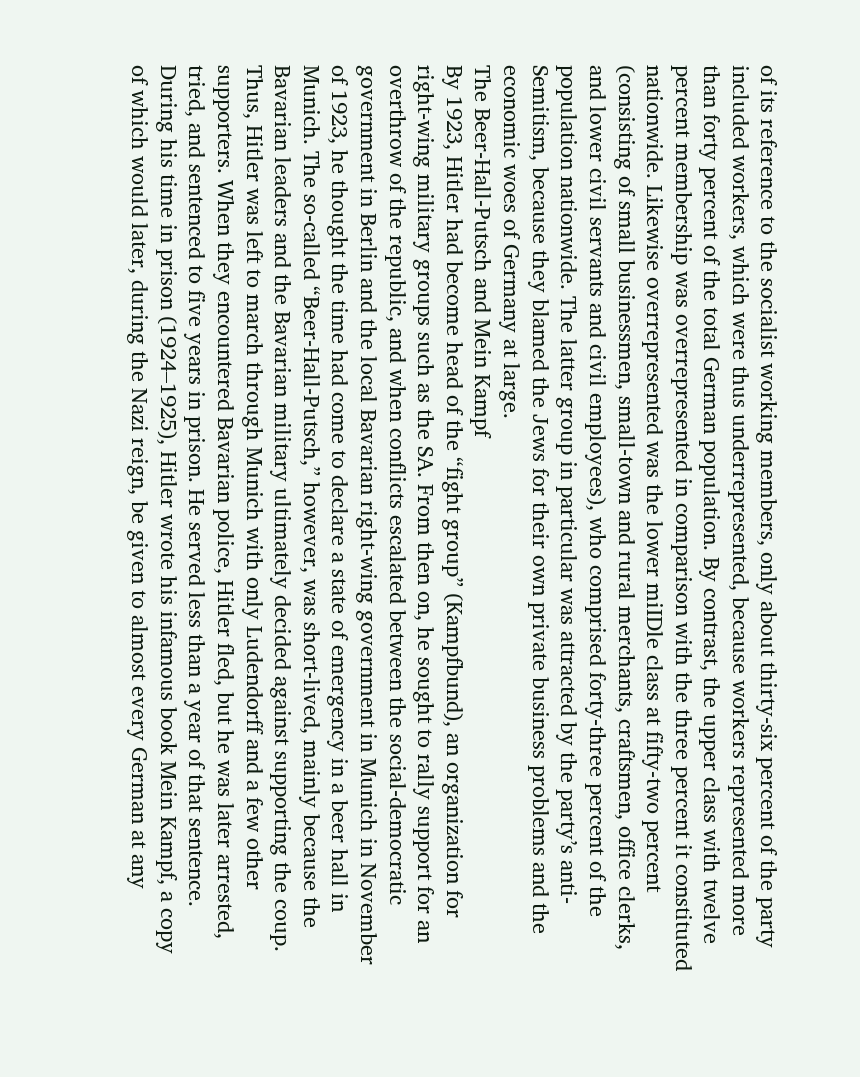of its reference to the socialist working members, only about thirty-six percent of the party included workers, which were thus underrepresented, because workers represented more than forty percent of the total German population. By contrast, the upper class with twelve percent membership was overrepresented in comparison with the three percent it constituted nationwide. Likewise overrepresented was the lower miIDle class at fifty-two percent (consisting of small businessmen, small-town and rural merchants, craftsmen, office clerks, and lower civil servants and civil employees), who comprised forty-three percent of the population nationwide. The latter group in particular was attracted by the party’s anti-Semitism, because they blamed the Jews for their own private business problems and the economic woes of Germany at large.
The Beer-Hall-Putsch and Mein Kampf
By 1923, Hitler had become head of the “fight group” (Kampfbund), an organization for right-wing military groups such as the SA. From then on, he sought to rally support for an overthrow of the republic, and when conflicts escalated between the social-democratic government in Berlin and the local Bavarian right-wing government in Munich in November of 1923, he thought the time had come to declare a state of emergency in a beer hall in Munich. The so-called “Beer-Hall-Putsch,” however, was short-lived, mainly because the Bavarian leaders and the Bavarian military ultimately decided against supporting the coup. Thus, Hitler was left to march through Munich with only Ludendorff and a few other supporters. When they encountered Bavarian police, Hitler fled, but he was later arrested, tried, and sentenced to five years in prison. He served less than a year of that sentence.
During his time in prison (1924–1925), Hitler wrote his infamous book Mein Kampf, a copy of which would later, during the Nazi reign, be given to almost every German at any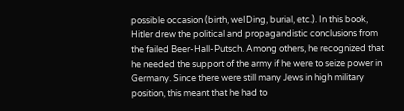possible occasion (birth, weIDing, burial, etc.). In this book, Hitler drew the political and propagandistic conclusions from the failed Beer-Hall-Putsch. Among others, he recognized that he needed the support of the army if he were to seize power in Germany. Since there were still many Jews in high military position, this meant that he had to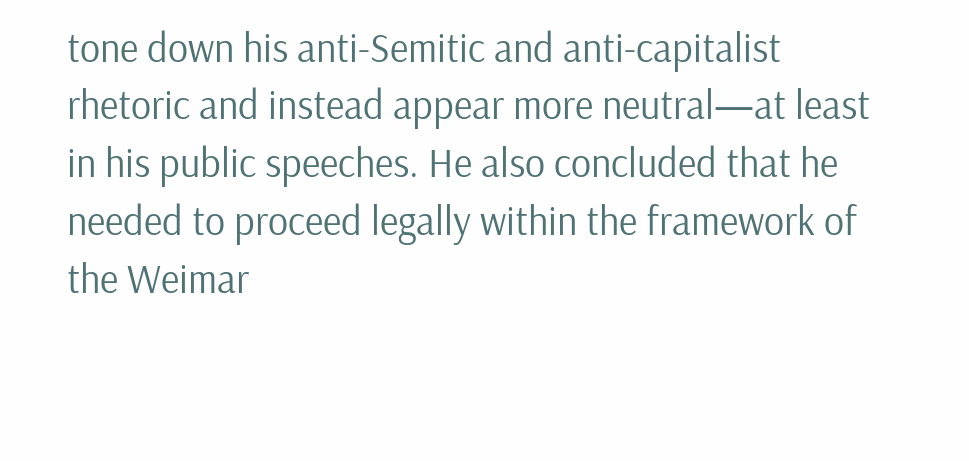tone down his anti-Semitic and anti-capitalist rhetoric and instead appear more neutral—at least in his public speeches. He also concluded that he needed to proceed legally within the framework of the Weimar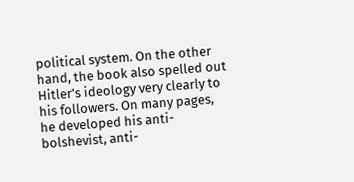political system. On the other hand, the book also spelled out Hitler’s ideology very clearly to his followers. On many pages, he developed his anti-bolshevist, anti-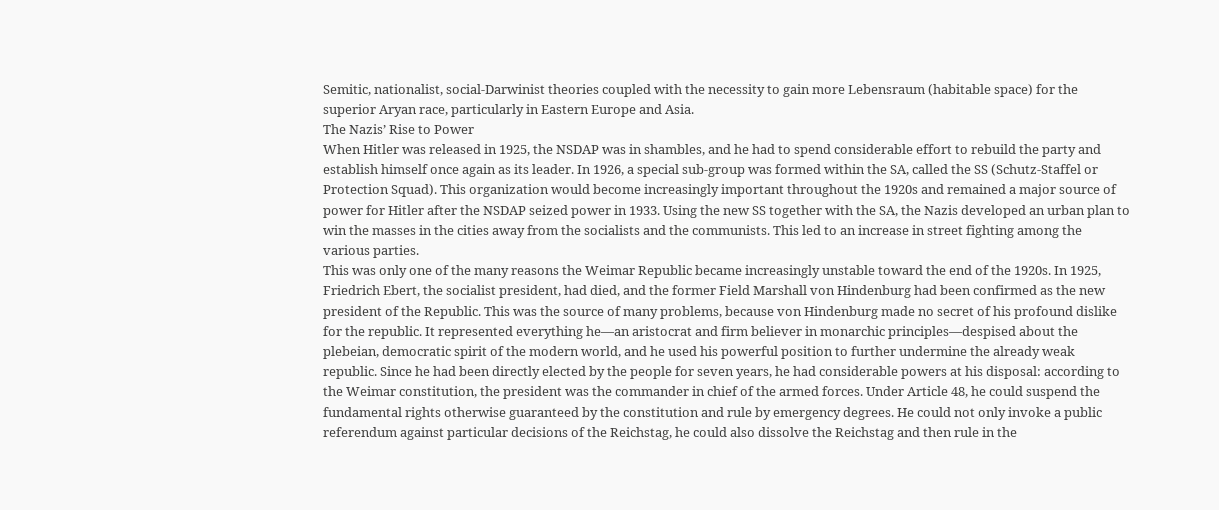Semitic, nationalist, social-Darwinist theories coupled with the necessity to gain more Lebensraum (habitable space) for the superior Aryan race, particularly in Eastern Europe and Asia.
The Nazis’ Rise to Power
When Hitler was released in 1925, the NSDAP was in shambles, and he had to spend considerable effort to rebuild the party and establish himself once again as its leader. In 1926, a special sub-group was formed within the SA, called the SS (Schutz-Staffel or Protection Squad). This organization would become increasingly important throughout the 1920s and remained a major source of power for Hitler after the NSDAP seized power in 1933. Using the new SS together with the SA, the Nazis developed an urban plan to win the masses in the cities away from the socialists and the communists. This led to an increase in street fighting among the various parties.
This was only one of the many reasons the Weimar Republic became increasingly unstable toward the end of the 1920s. In 1925, Friedrich Ebert, the socialist president, had died, and the former Field Marshall von Hindenburg had been confirmed as the new president of the Republic. This was the source of many problems, because von Hindenburg made no secret of his profound dislike for the republic. It represented everything he—an aristocrat and firm believer in monarchic principles—despised about the plebeian, democratic spirit of the modern world, and he used his powerful position to further undermine the already weak republic. Since he had been directly elected by the people for seven years, he had considerable powers at his disposal: according to the Weimar constitution, the president was the commander in chief of the armed forces. Under Article 48, he could suspend the fundamental rights otherwise guaranteed by the constitution and rule by emergency degrees. He could not only invoke a public referendum against particular decisions of the Reichstag, he could also dissolve the Reichstag and then rule in the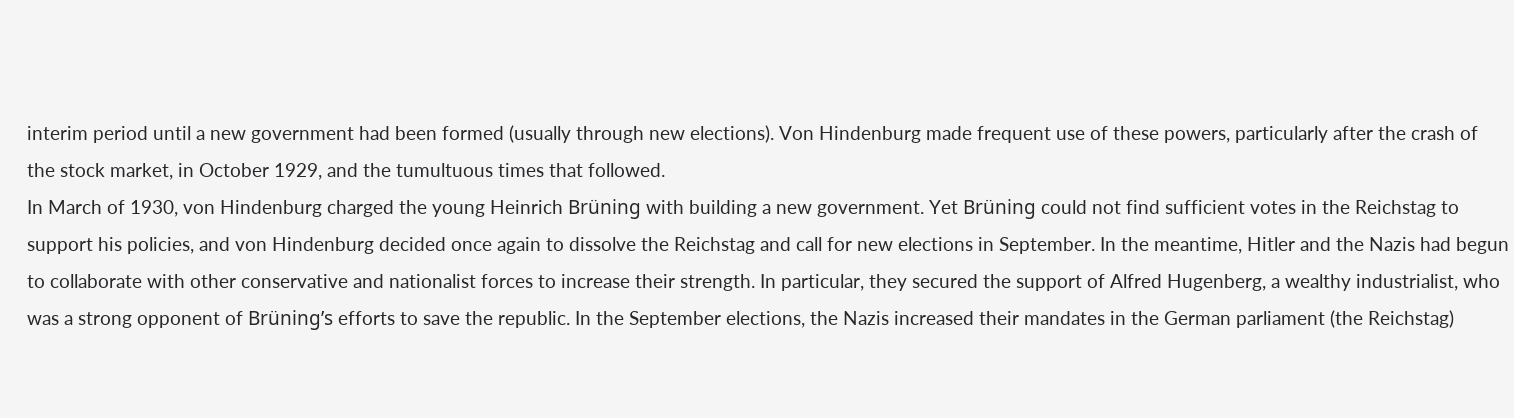interim period until a new government had been formed (usually through new elections). Von Hindenburg made frequent use of these powers, particularly after the crash of the stock market, in October 1929, and the tumultuous times that followed.
In March of 1930, von Hindenburg charged the young Heinrich Brüning with building a new government. Yet Brüning could not find sufficient votes in the Reichstag to support his policies, and von Hindenburg decided once again to dissolve the Reichstag and call for new elections in September. In the meantime, Hitler and the Nazis had begun to collaborate with other conservative and nationalist forces to increase their strength. In particular, they secured the support of Alfred Hugenberg, a wealthy industrialist, who was a strong opponent of Brüning’s efforts to save the republic. In the September elections, the Nazis increased their mandates in the German parliament (the Reichstag)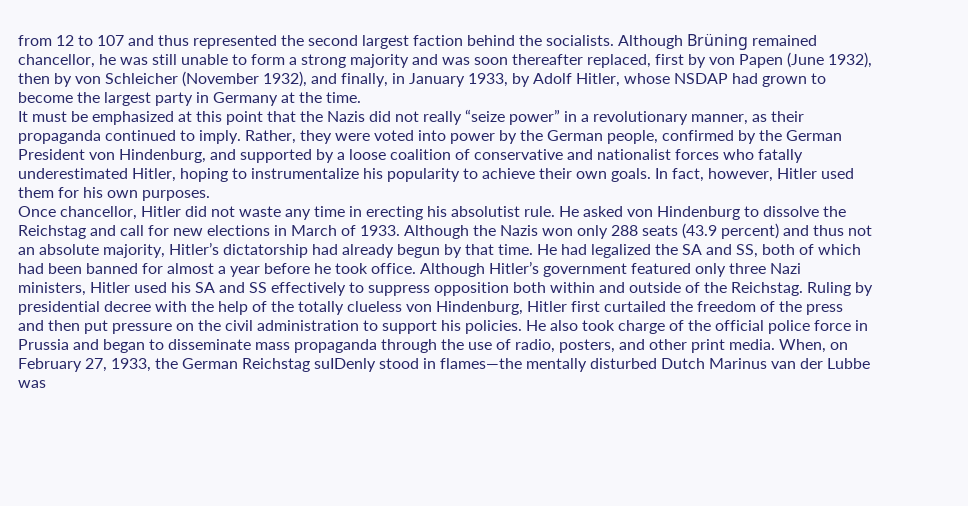from 12 to 107 and thus represented the second largest faction behind the socialists. Although Brüning remained chancellor, he was still unable to form a strong majority and was soon thereafter replaced, first by von Papen (June 1932), then by von Schleicher (November 1932), and finally, in January 1933, by Adolf Hitler, whose NSDAP had grown to become the largest party in Germany at the time.
It must be emphasized at this point that the Nazis did not really “seize power” in a revolutionary manner, as their propaganda continued to imply. Rather, they were voted into power by the German people, confirmed by the German President von Hindenburg, and supported by a loose coalition of conservative and nationalist forces who fatally underestimated Hitler, hoping to instrumentalize his popularity to achieve their own goals. In fact, however, Hitler used them for his own purposes.
Once chancellor, Hitler did not waste any time in erecting his absolutist rule. He asked von Hindenburg to dissolve the Reichstag and call for new elections in March of 1933. Although the Nazis won only 288 seats (43.9 percent) and thus not an absolute majority, Hitler’s dictatorship had already begun by that time. He had legalized the SA and SS, both of which had been banned for almost a year before he took office. Although Hitler’s government featured only three Nazi ministers, Hitler used his SA and SS effectively to suppress opposition both within and outside of the Reichstag. Ruling by presidential decree with the help of the totally clueless von Hindenburg, Hitler first curtailed the freedom of the press and then put pressure on the civil administration to support his policies. He also took charge of the official police force in Prussia and began to disseminate mass propaganda through the use of radio, posters, and other print media. When, on February 27, 1933, the German Reichstag suIDenly stood in flames—the mentally disturbed Dutch Marinus van der Lubbe was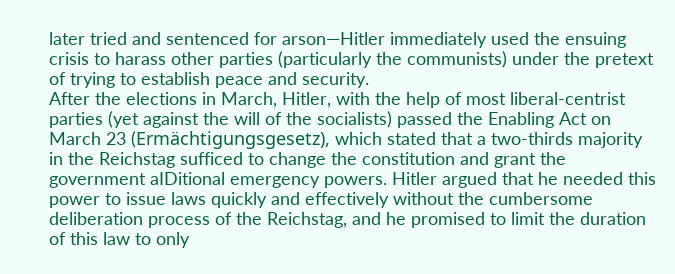later tried and sentenced for arson—Hitler immediately used the ensuing crisis to harass other parties (particularly the communists) under the pretext of trying to establish peace and security.
After the elections in March, Hitler, with the help of most liberal-centrist parties (yet against the will of the socialists) passed the Enabling Act on March 23 (Ermächtigungsgesetz), which stated that a two-thirds majority in the Reichstag sufficed to change the constitution and grant the government aIDitional emergency powers. Hitler argued that he needed this power to issue laws quickly and effectively without the cumbersome deliberation process of the Reichstag, and he promised to limit the duration of this law to only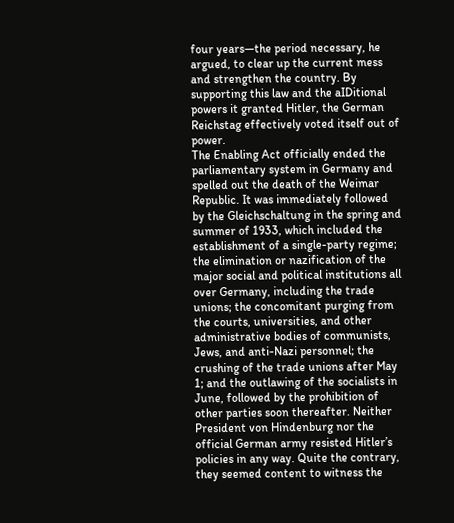four years—the period necessary, he argued, to clear up the current mess and strengthen the country. By supporting this law and the aIDitional powers it granted Hitler, the German Reichstag effectively voted itself out of power.
The Enabling Act officially ended the parliamentary system in Germany and spelled out the death of the Weimar Republic. It was immediately followed by the Gleichschaltung in the spring and summer of 1933, which included the establishment of a single-party regime; the elimination or nazification of the major social and political institutions all over Germany, including the trade unions; the concomitant purging from the courts, universities, and other administrative bodies of communists, Jews, and anti-Nazi personnel; the crushing of the trade unions after May 1; and the outlawing of the socialists in June, followed by the prohibition of other parties soon thereafter. Neither President von Hindenburg nor the official German army resisted Hitler’s policies in any way. Quite the contrary, they seemed content to witness the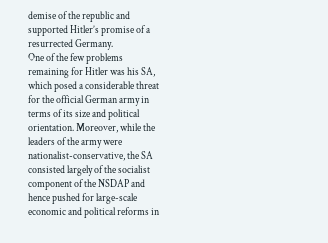demise of the republic and supported Hitler’s promise of a resurrected Germany.
One of the few problems remaining for Hitler was his SA, which posed a considerable threat for the official German army in terms of its size and political orientation. Moreover, while the leaders of the army were nationalist-conservative, the SA consisted largely of the socialist component of the NSDAP and hence pushed for large-scale economic and political reforms in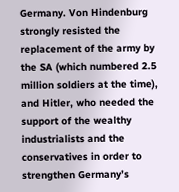Germany. Von Hindenburg strongly resisted the replacement of the army by the SA (which numbered 2.5 million soldiers at the time), and Hitler, who needed the support of the wealthy industrialists and the conservatives in order to strengthen Germany’s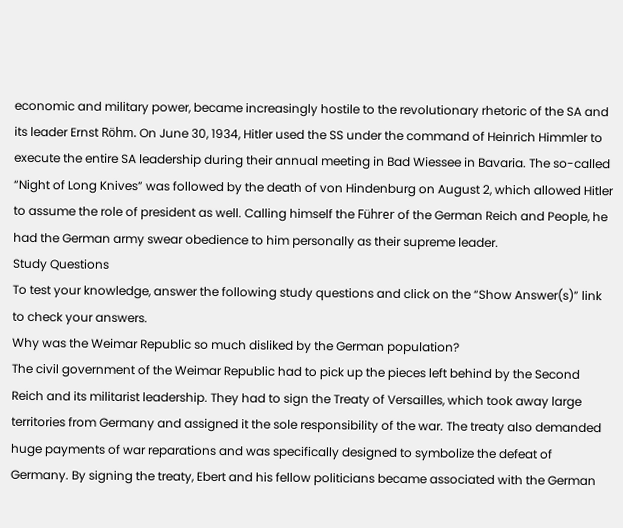economic and military power, became increasingly hostile to the revolutionary rhetoric of the SA and its leader Ernst Röhm. On June 30, 1934, Hitler used the SS under the command of Heinrich Himmler to execute the entire SA leadership during their annual meeting in Bad Wiessee in Bavaria. The so-called “Night of Long Knives” was followed by the death of von Hindenburg on August 2, which allowed Hitler to assume the role of president as well. Calling himself the Führer of the German Reich and People, he had the German army swear obedience to him personally as their supreme leader.
Study Questions
To test your knowledge, answer the following study questions and click on the “Show Answer(s)” link to check your answers.
Why was the Weimar Republic so much disliked by the German population?
The civil government of the Weimar Republic had to pick up the pieces left behind by the Second Reich and its militarist leadership. They had to sign the Treaty of Versailles, which took away large territories from Germany and assigned it the sole responsibility of the war. The treaty also demanded huge payments of war reparations and was specifically designed to symbolize the defeat of Germany. By signing the treaty, Ebert and his fellow politicians became associated with the German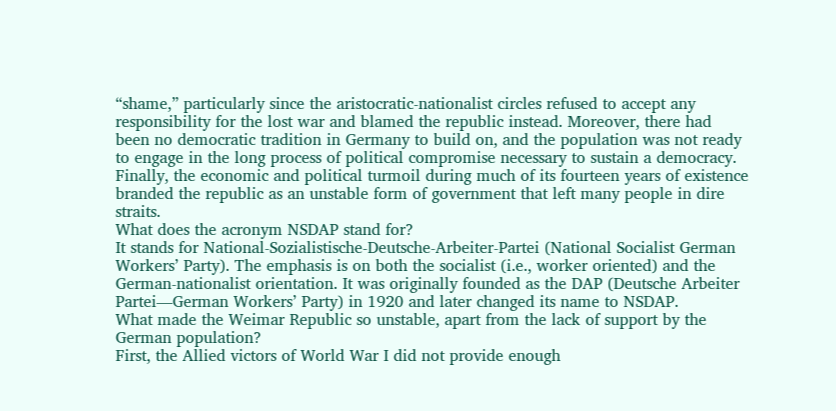“shame,” particularly since the aristocratic-nationalist circles refused to accept any responsibility for the lost war and blamed the republic instead. Moreover, there had been no democratic tradition in Germany to build on, and the population was not ready to engage in the long process of political compromise necessary to sustain a democracy. Finally, the economic and political turmoil during much of its fourteen years of existence branded the republic as an unstable form of government that left many people in dire straits.
What does the acronym NSDAP stand for?
It stands for National-Sozialistische-Deutsche-Arbeiter-Partei (National Socialist German Workers’ Party). The emphasis is on both the socialist (i.e., worker oriented) and the German-nationalist orientation. It was originally founded as the DAP (Deutsche Arbeiter Partei—German Workers’ Party) in 1920 and later changed its name to NSDAP.
What made the Weimar Republic so unstable, apart from the lack of support by the German population?
First, the Allied victors of World War I did not provide enough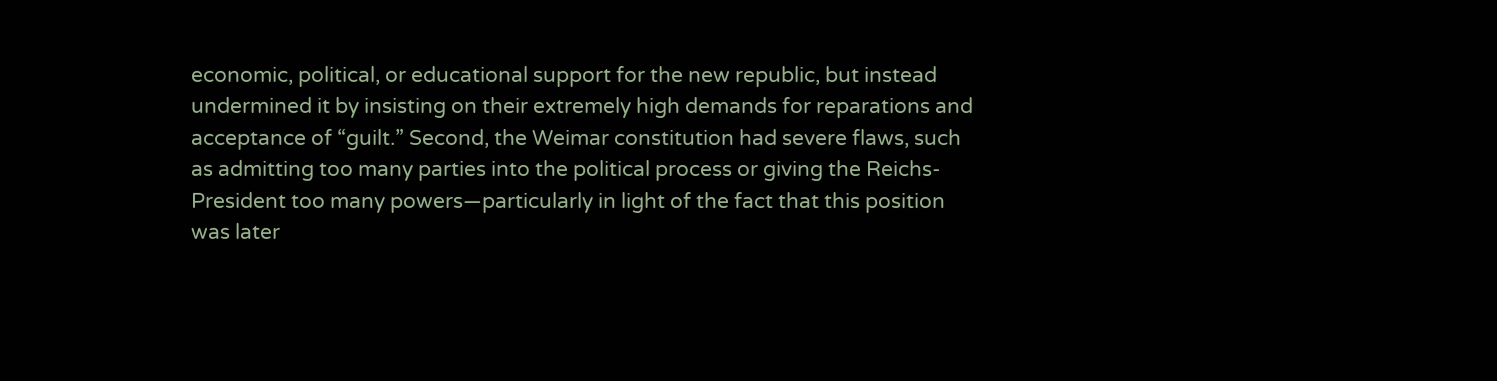economic, political, or educational support for the new republic, but instead undermined it by insisting on their extremely high demands for reparations and acceptance of “guilt.” Second, the Weimar constitution had severe flaws, such as admitting too many parties into the political process or giving the Reichs-President too many powers—particularly in light of the fact that this position was later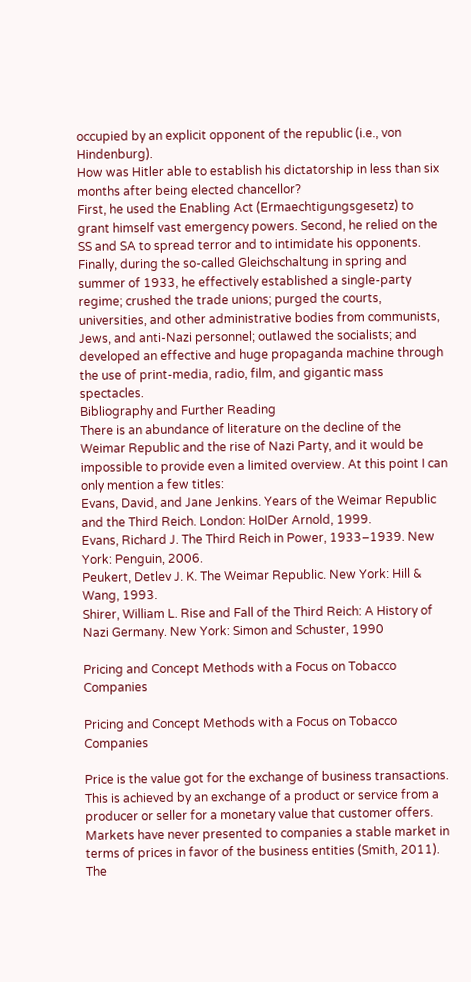occupied by an explicit opponent of the republic (i.e., von Hindenburg).
How was Hitler able to establish his dictatorship in less than six months after being elected chancellor?
First, he used the Enabling Act (Ermaechtigungsgesetz) to grant himself vast emergency powers. Second, he relied on the SS and SA to spread terror and to intimidate his opponents. Finally, during the so-called Gleichschaltung in spring and summer of 1933, he effectively established a single-party regime; crushed the trade unions; purged the courts, universities, and other administrative bodies from communists, Jews, and anti-Nazi personnel; outlawed the socialists; and developed an effective and huge propaganda machine through the use of print-media, radio, film, and gigantic mass spectacles.
Bibliography and Further Reading
There is an abundance of literature on the decline of the Weimar Republic and the rise of Nazi Party, and it would be impossible to provide even a limited overview. At this point I can only mention a few titles:
Evans, David, and Jane Jenkins. Years of the Weimar Republic and the Third Reich. London: HoIDer Arnold, 1999.
Evans, Richard J. The Third Reich in Power, 1933–1939. New York: Penguin, 2006.
Peukert, Detlev J. K. The Weimar Republic. New York: Hill & Wang, 1993.
Shirer, William L. Rise and Fall of the Third Reich: A History of Nazi Germany. New York: Simon and Schuster, 1990

Pricing and Concept Methods with a Focus on Tobacco Companies

Pricing and Concept Methods with a Focus on Tobacco Companies

Price is the value got for the exchange of business transactions. This is achieved by an exchange of a product or service from a producer or seller for a monetary value that customer offers. Markets have never presented to companies a stable market in terms of prices in favor of the business entities (Smith, 2011). The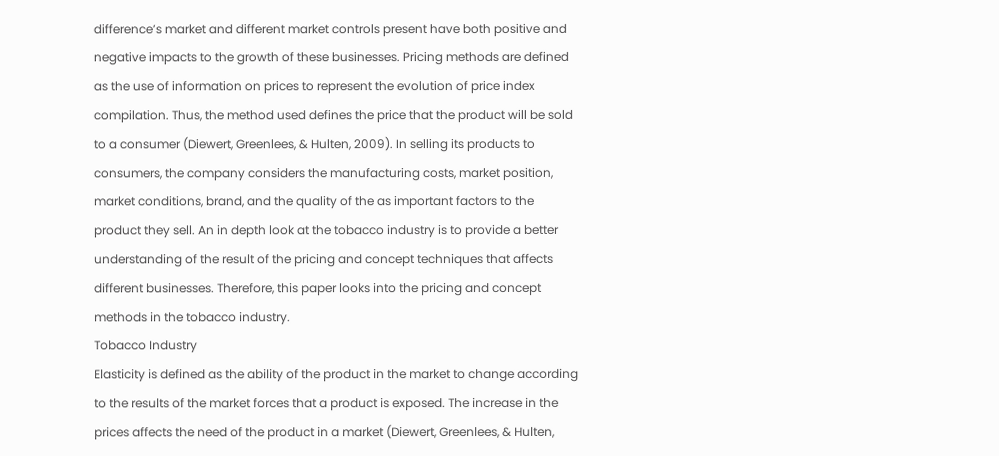difference’s market and different market controls present have both positive and negative impacts to the growth of these businesses. Pricing methods are defined as the use of information on prices to represent the evolution of price index compilation. Thus, the method used defines the price that the product will be sold to a consumer (Diewert, Greenlees, & Hulten, 2009). In selling its products to consumers, the company considers the manufacturing costs, market position, market conditions, brand, and the quality of the as important factors to the product they sell. An in depth look at the tobacco industry is to provide a better understanding of the result of the pricing and concept techniques that affects different businesses. Therefore, this paper looks into the pricing and concept methods in the tobacco industry.
Tobacco Industry
Elasticity is defined as the ability of the product in the market to change according to the results of the market forces that a product is exposed. The increase in the prices affects the need of the product in a market (Diewert, Greenlees, & Hulten,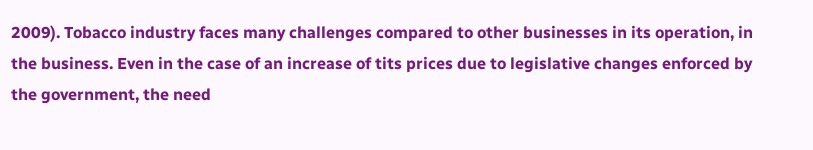2009). Tobacco industry faces many challenges compared to other businesses in its operation, in the business. Even in the case of an increase of tits prices due to legislative changes enforced by the government, the need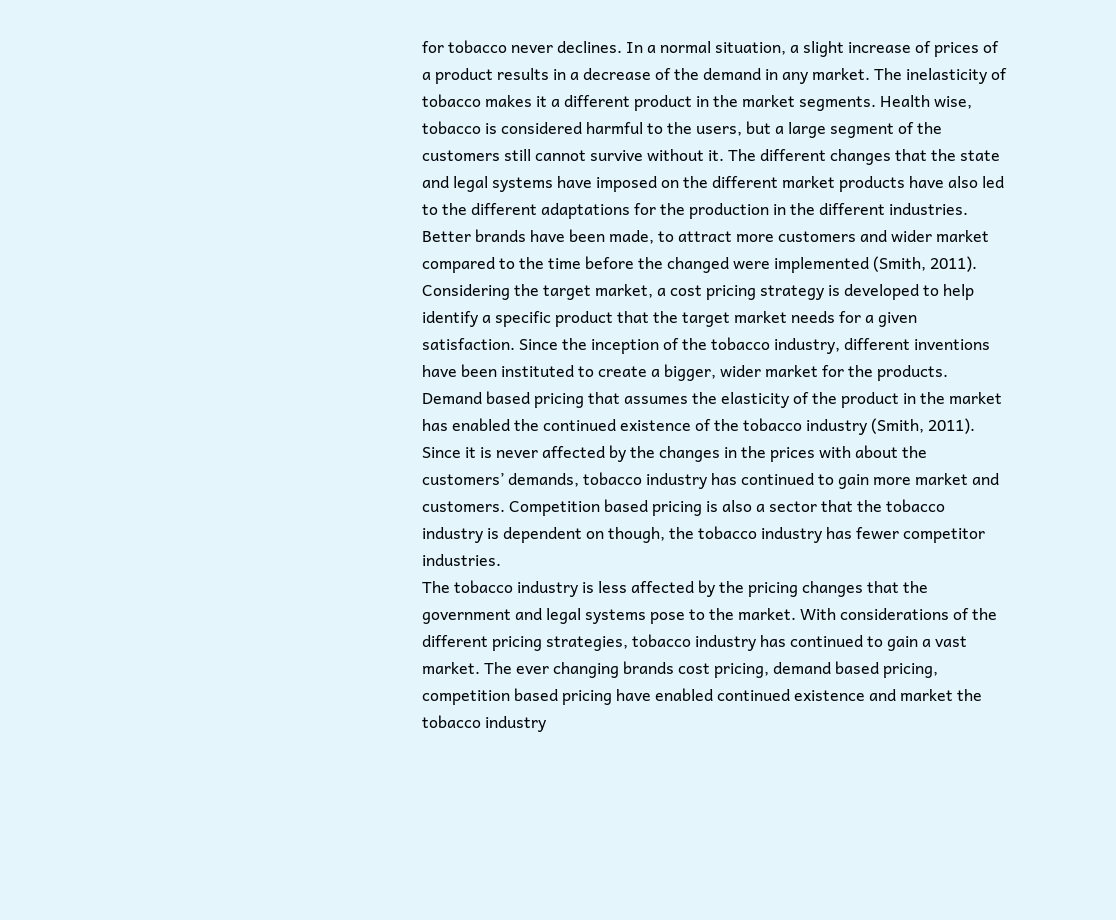for tobacco never declines. In a normal situation, a slight increase of prices of a product results in a decrease of the demand in any market. The inelasticity of tobacco makes it a different product in the market segments. Health wise, tobacco is considered harmful to the users, but a large segment of the customers still cannot survive without it. The different changes that the state and legal systems have imposed on the different market products have also led to the different adaptations for the production in the different industries. Better brands have been made, to attract more customers and wider market compared to the time before the changed were implemented (Smith, 2011). Considering the target market, a cost pricing strategy is developed to help identify a specific product that the target market needs for a given satisfaction. Since the inception of the tobacco industry, different inventions have been instituted to create a bigger, wider market for the products. Demand based pricing that assumes the elasticity of the product in the market has enabled the continued existence of the tobacco industry (Smith, 2011). Since it is never affected by the changes in the prices with about the customers’ demands, tobacco industry has continued to gain more market and customers. Competition based pricing is also a sector that the tobacco industry is dependent on though, the tobacco industry has fewer competitor industries.
The tobacco industry is less affected by the pricing changes that the government and legal systems pose to the market. With considerations of the different pricing strategies, tobacco industry has continued to gain a vast market. The ever changing brands cost pricing, demand based pricing, competition based pricing have enabled continued existence and market the tobacco industry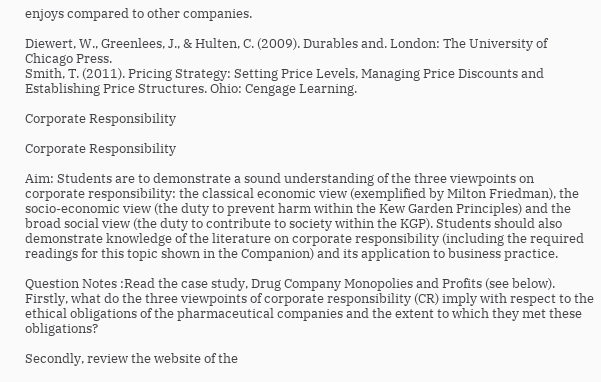enjoys compared to other companies.

Diewert, W., Greenlees, J., & Hulten, C. (2009). Durables and. London: The University of Chicago Press.
Smith, T. (2011). Pricing Strategy: Setting Price Levels, Managing Price Discounts and Establishing Price Structures. Ohio: Cengage Learning.

Corporate Responsibility

Corporate Responsibility

Aim: Students are to demonstrate a sound understanding of the three viewpoints on corporate responsibility: the classical economic view (exemplified by Milton Friedman), the socio-economic view (the duty to prevent harm within the Kew Garden Principles) and the broad social view (the duty to contribute to society within the KGP). Students should also demonstrate knowledge of the literature on corporate responsibility (including the required readings for this topic shown in the Companion) and its application to business practice.

Question Notes :Read the case study, Drug Company Monopolies and Profits (see below).
Firstly, what do the three viewpoints of corporate responsibility (CR) imply with respect to the ethical obligations of the pharmaceutical companies and the extent to which they met these obligations?

Secondly, review the website of the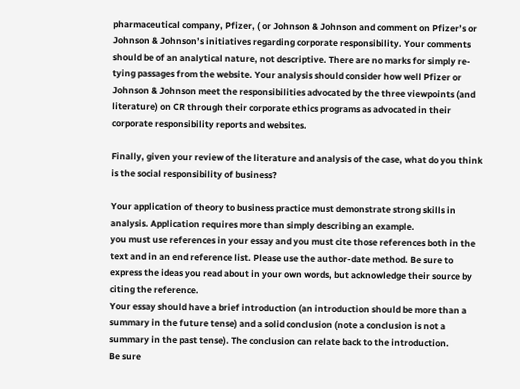pharmaceutical company, Pfizer, ( or Johnson & Johnson and comment on Pfizer’s or Johnson & Johnson’s initiatives regarding corporate responsibility. Your comments should be of an analytical nature, not descriptive. There are no marks for simply re-tying passages from the website. Your analysis should consider how well Pfizer or Johnson & Johnson meet the responsibilities advocated by the three viewpoints (and literature) on CR through their corporate ethics programs as advocated in their corporate responsibility reports and websites.

Finally, given your review of the literature and analysis of the case, what do you think is the social responsibility of business?

Your application of theory to business practice must demonstrate strong skills in analysis. Application requires more than simply describing an example.
you must use references in your essay and you must cite those references both in the text and in an end reference list. Please use the author-date method. Be sure to express the ideas you read about in your own words, but acknowledge their source by citing the reference.
Your essay should have a brief introduction (an introduction should be more than a summary in the future tense) and a solid conclusion (note a conclusion is not a summary in the past tense). The conclusion can relate back to the introduction.
Be sure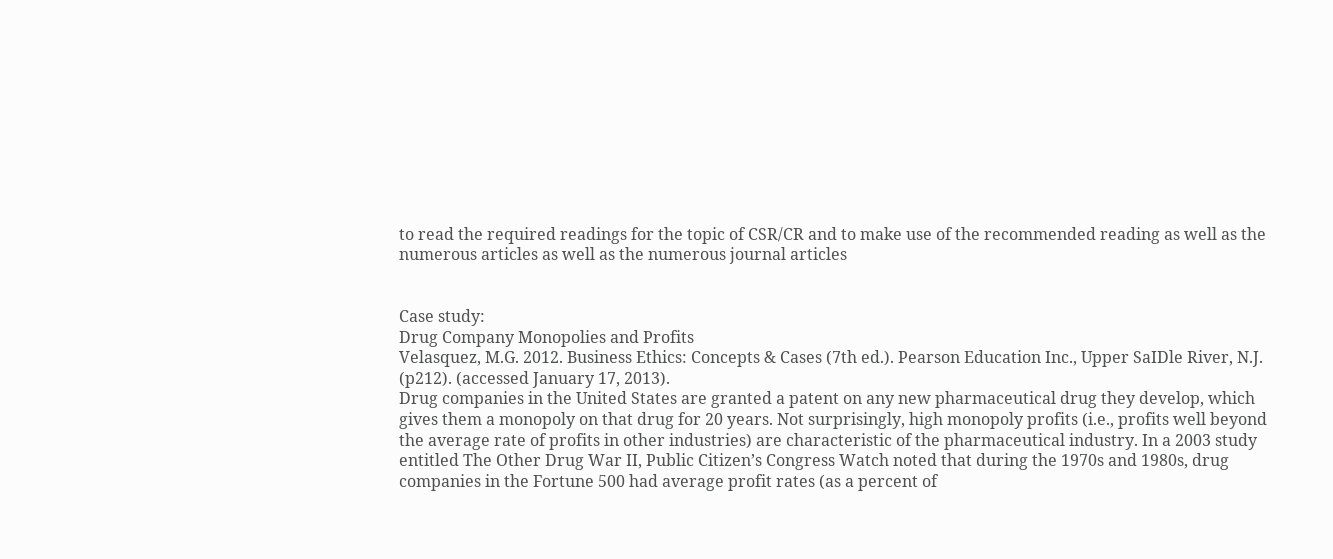to read the required readings for the topic of CSR/CR and to make use of the recommended reading as well as the numerous articles as well as the numerous journal articles


Case study:
Drug Company Monopolies and Profits
Velasquez, M.G. 2012. Business Ethics: Concepts & Cases (7th ed.). Pearson Education Inc., Upper SaIDle River, N.J. (p212). (accessed January 17, 2013).
Drug companies in the United States are granted a patent on any new pharmaceutical drug they develop, which gives them a monopoly on that drug for 20 years. Not surprisingly, high monopoly profits (i.e., profits well beyond the average rate of profits in other industries) are characteristic of the pharmaceutical industry. In a 2003 study entitled The Other Drug War II, Public Citizen’s Congress Watch noted that during the 1970s and 1980s, drug companies in the Fortune 500 had average profit rates (as a percent of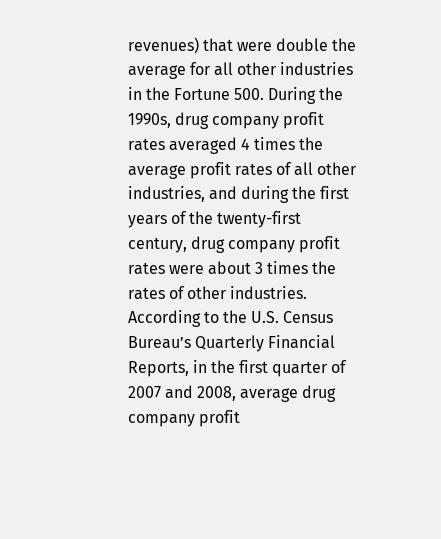revenues) that were double the average for all other industries in the Fortune 500. During the 1990s, drug company profit rates averaged 4 times the average profit rates of all other industries, and during the first years of the twenty-first century, drug company profit rates were about 3 times the rates of other industries.
According to the U.S. Census Bureau’s Quarterly Financial Reports, in the first quarter of 2007 and 2008, average drug company profit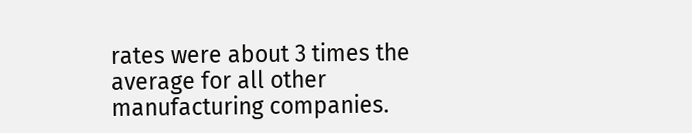rates were about 3 times the average for all other manufacturing companies.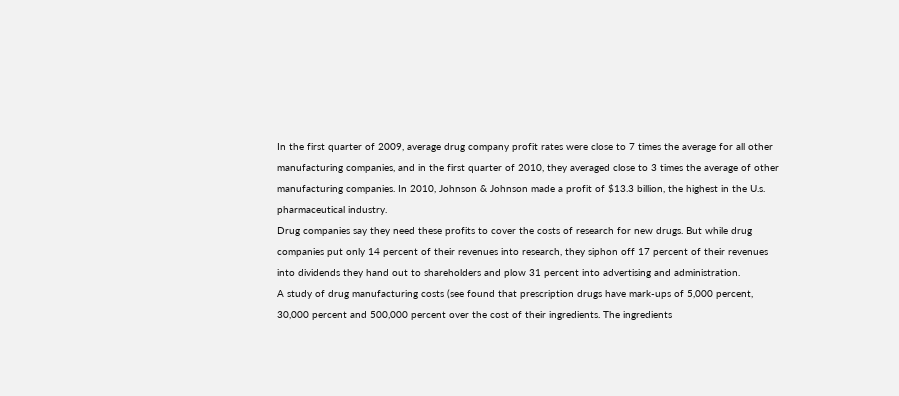In the first quarter of 2009, average drug company profit rates were close to 7 times the average for all other manufacturing companies, and in the first quarter of 2010, they averaged close to 3 times the average of other manufacturing companies. In 2010, Johnson & Johnson made a profit of $13.3 billion, the highest in the U.s. pharmaceutical industry.
Drug companies say they need these profits to cover the costs of research for new drugs. But while drug companies put only 14 percent of their revenues into research, they siphon off 17 percent of their revenues into dividends they hand out to shareholders and plow 31 percent into advertising and administration.
A study of drug manufacturing costs (see found that prescription drugs have mark-ups of 5,000 percent, 30,000 percent and 500,000 percent over the cost of their ingredients. The ingredients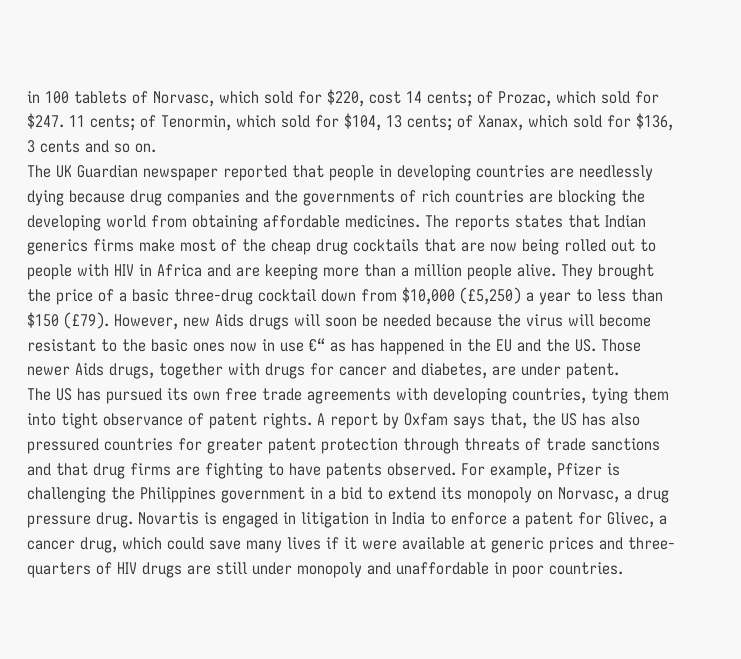in 100 tablets of Norvasc, which sold for $220, cost 14 cents; of Prozac, which sold for $247. 11 cents; of Tenormin, which sold for $104, 13 cents; of Xanax, which sold for $136, 3 cents and so on.
The UK Guardian newspaper reported that people in developing countries are needlessly dying because drug companies and the governments of rich countries are blocking the developing world from obtaining affordable medicines. The reports states that Indian generics firms make most of the cheap drug cocktails that are now being rolled out to people with HIV in Africa and are keeping more than a million people alive. They brought the price of a basic three-drug cocktail down from $10,000 (£5,250) a year to less than $150 (£79). However, new Aids drugs will soon be needed because the virus will become resistant to the basic ones now in use €“ as has happened in the EU and the US. Those newer Aids drugs, together with drugs for cancer and diabetes, are under patent.
The US has pursued its own free trade agreements with developing countries, tying them into tight observance of patent rights. A report by Oxfam says that, the US has also pressured countries for greater patent protection through threats of trade sanctions and that drug firms are fighting to have patents observed. For example, Pfizer is challenging the Philippines government in a bid to extend its monopoly on Norvasc, a drug pressure drug. Novartis is engaged in litigation in India to enforce a patent for Glivec, a cancer drug, which could save many lives if it were available at generic prices and three-quarters of HIV drugs are still under monopoly and unaffordable in poor countries.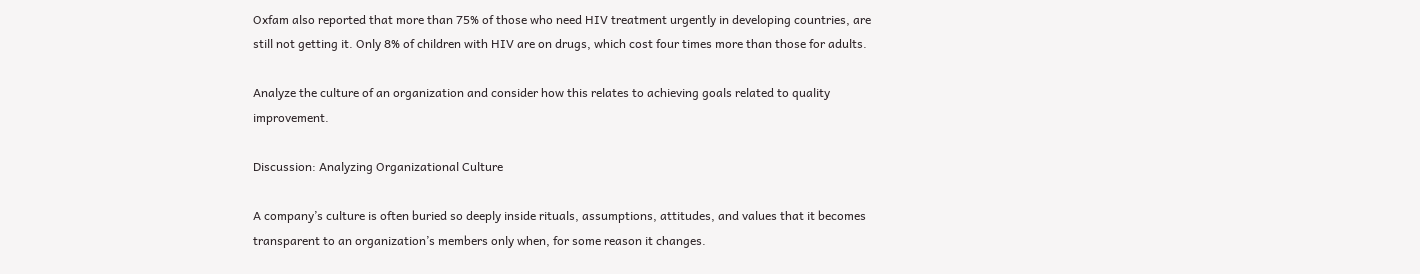Oxfam also reported that more than 75% of those who need HIV treatment urgently in developing countries, are still not getting it. Only 8% of children with HIV are on drugs, which cost four times more than those for adults.

Analyze the culture of an organization and consider how this relates to achieving goals related to quality improvement.

Discussion: Analyzing Organizational Culture

A company’s culture is often buried so deeply inside rituals, assumptions, attitudes, and values that it becomes transparent to an organization’s members only when, for some reason it changes.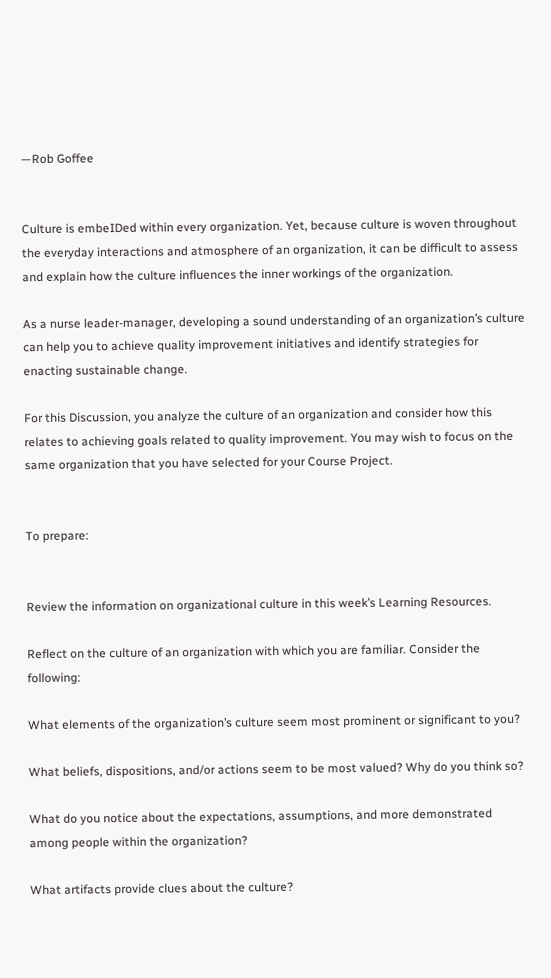—Rob Goffee


Culture is embeIDed within every organization. Yet, because culture is woven throughout the everyday interactions and atmosphere of an organization, it can be difficult to assess and explain how the culture influences the inner workings of the organization.

As a nurse leader-manager, developing a sound understanding of an organization’s culture can help you to achieve quality improvement initiatives and identify strategies for enacting sustainable change.

For this Discussion, you analyze the culture of an organization and consider how this relates to achieving goals related to quality improvement. You may wish to focus on the same organization that you have selected for your Course Project.


To prepare:


Review the information on organizational culture in this week’s Learning Resources.

Reflect on the culture of an organization with which you are familiar. Consider the following:

What elements of the organization’s culture seem most prominent or significant to you?

What beliefs, dispositions, and/or actions seem to be most valued? Why do you think so?

What do you notice about the expectations, assumptions, and more demonstrated among people within the organization?

What artifacts provide clues about the culture?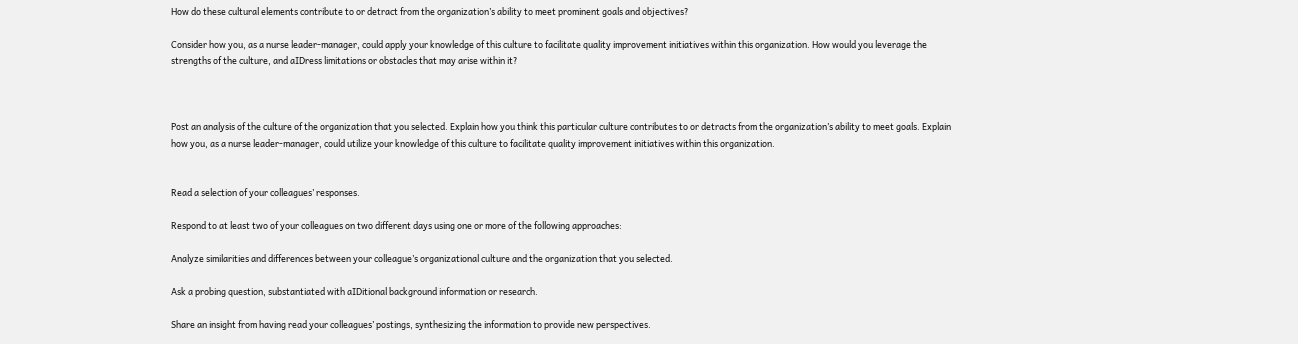How do these cultural elements contribute to or detract from the organization’s ability to meet prominent goals and objectives?

Consider how you, as a nurse leader-manager, could apply your knowledge of this culture to facilitate quality improvement initiatives within this organization. How would you leverage the strengths of the culture, and aIDress limitations or obstacles that may arise within it?



Post an analysis of the culture of the organization that you selected. Explain how you think this particular culture contributes to or detracts from the organization’s ability to meet goals. Explain how you, as a nurse leader-manager, could utilize your knowledge of this culture to facilitate quality improvement initiatives within this organization.


Read a selection of your colleagues’ responses.

Respond to at least two of your colleagues on two different days using one or more of the following approaches:

Analyze similarities and differences between your colleague’s organizational culture and the organization that you selected.

Ask a probing question, substantiated with aIDitional background information or research.

Share an insight from having read your colleagues’ postings, synthesizing the information to provide new perspectives.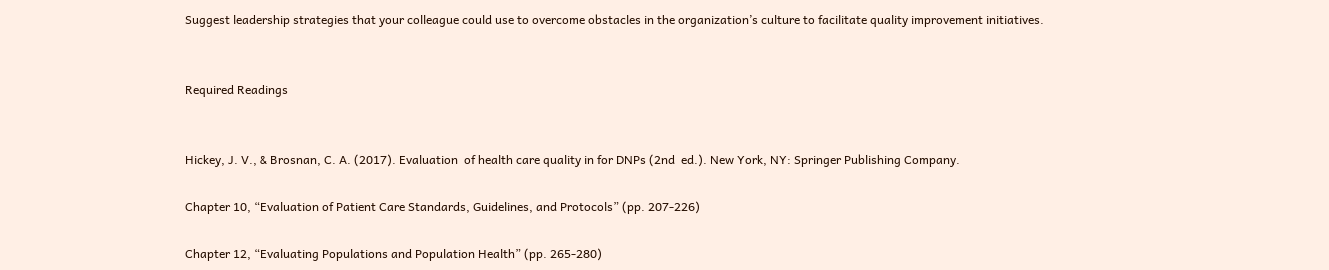Suggest leadership strategies that your colleague could use to overcome obstacles in the organization’s culture to facilitate quality improvement initiatives.


Required Readings


Hickey, J. V., & Brosnan, C. A. (2017). Evaluation  of health care quality in for DNPs (2nd  ed.). New York, NY: Springer Publishing Company.

Chapter 10, “Evaluation of Patient Care Standards, Guidelines, and Protocols” (pp. 207-226)

Chapter 12, “Evaluating Populations and Population Health” (pp. 265-280)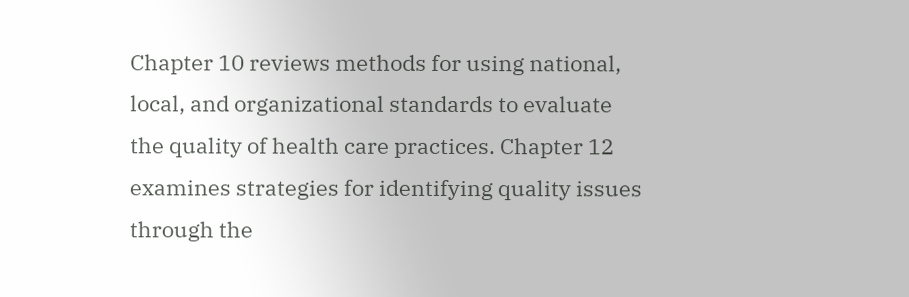Chapter 10 reviews methods for using national, local, and organizational standards to evaluate the quality of health care practices. Chapter 12 examines strategies for identifying quality issues through the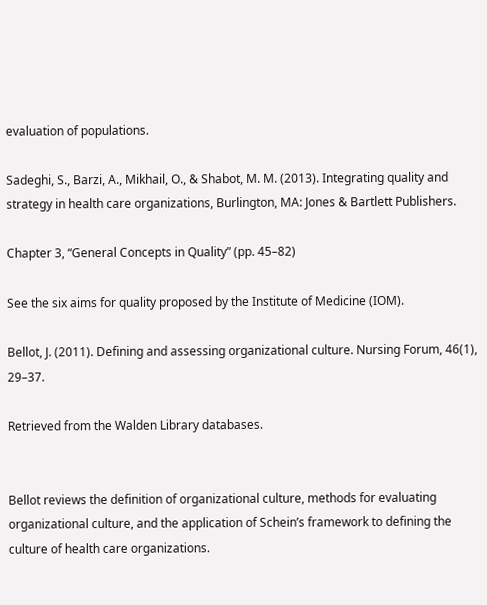evaluation of populations.

Sadeghi, S., Barzi, A., Mikhail, O., & Shabot, M. M. (2013). Integrating quality and strategy in health care organizations, Burlington, MA: Jones & Bartlett Publishers.

Chapter 3, “General Concepts in Quality” (pp. 45–82)

See the six aims for quality proposed by the Institute of Medicine (IOM).

Bellot, J. (2011). Defining and assessing organizational culture. Nursing Forum, 46(1), 29–37.

Retrieved from the Walden Library databases.


Bellot reviews the definition of organizational culture, methods for evaluating organizational culture, and the application of Schein’s framework to defining the culture of health care organizations.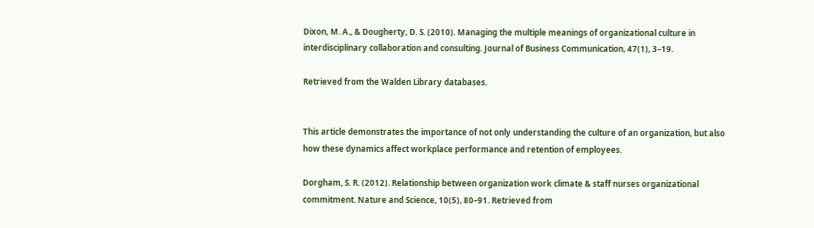Dixon, M. A., & Dougherty, D. S. (2010). Managing the multiple meanings of organizational culture in interdisciplinary collaboration and consulting. Journal of Business Communication, 47(1), 3–19.

Retrieved from the Walden Library databases.


This article demonstrates the importance of not only understanding the culture of an organization, but also how these dynamics affect workplace performance and retention of employees.

Dorgham, S. R. (2012). Relationship between organization work climate & staff nurses organizational commitment. Nature and Science, 10(5), 80–91. Retrieved from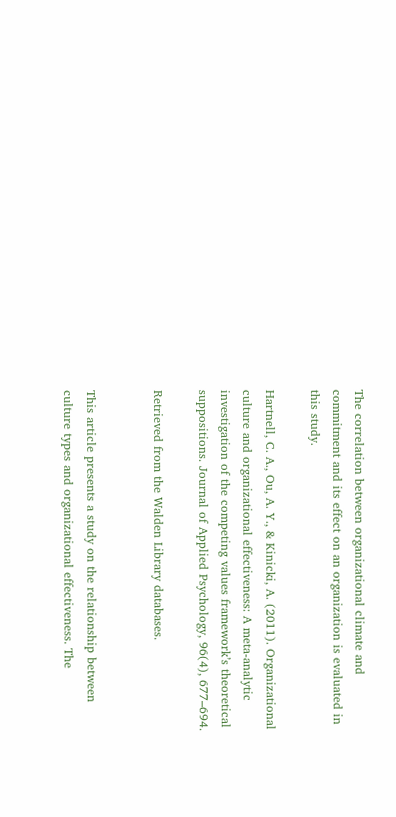The correlation between organizational climate and commitment and its effect on an organization is evaluated in this study.

Hartnell, C. A., Ou, A. Y., & Kinicki, A. (2011). Organizational culture and organizational effectiveness: A meta-analytic investigation of the competing values framework’s theoretical suppositions. Journal of Applied Psychology, 96(4), 677–694.

Retrieved from the Walden Library databases.


This article presents a study on the relationship between culture types and organizational effectiveness. The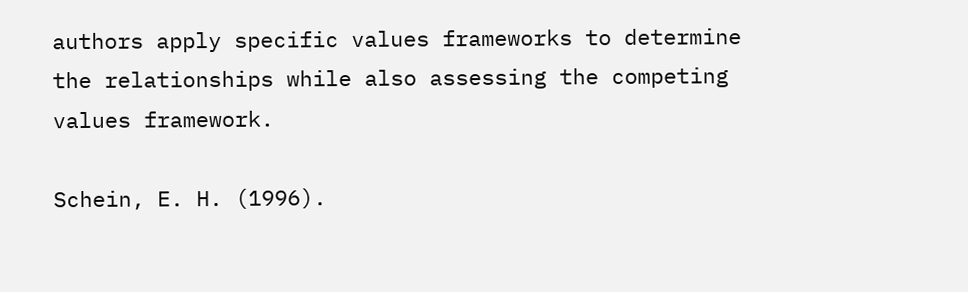authors apply specific values frameworks to determine the relationships while also assessing the competing values framework.

Schein, E. H. (1996).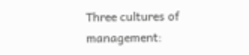Three cultures of management: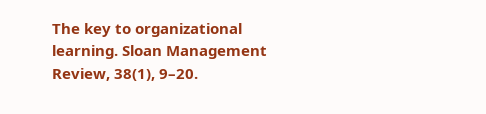The key to organizational learning. Sloan Management Review, 38(1), 9–20.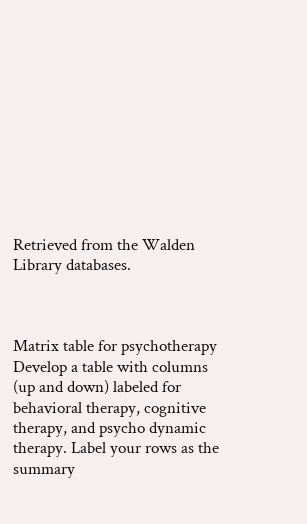Retrieved from the Walden Library databases.



Matrix table for psychotherapy Develop a table with columns (up and down) labeled for behavioral therapy, cognitive therapy, and psycho dynamic therapy. Label your rows as the summary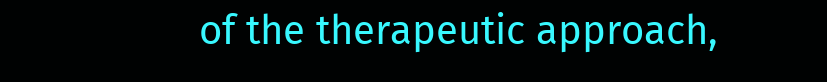of the therapeutic approach,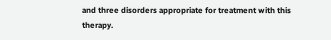and three disorders appropriate for treatment with this therapy.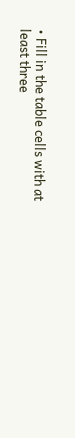• Fill in the table cells with at least three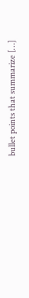bullet points that summarize […]